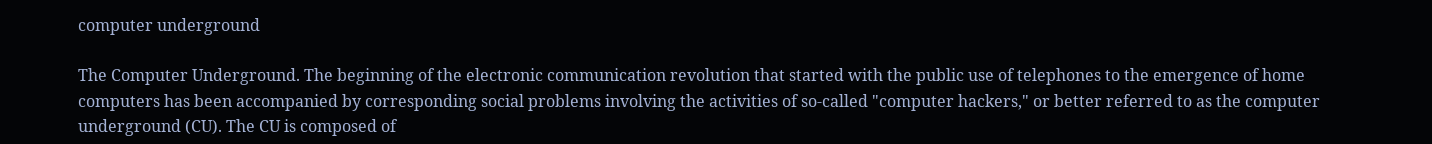computer underground

The Computer Underground. The beginning of the electronic communication revolution that started with the public use of telephones to the emergence of home computers has been accompanied by corresponding social problems involving the activities of so-called "computer hackers," or better referred to as the computer underground (CU). The CU is composed of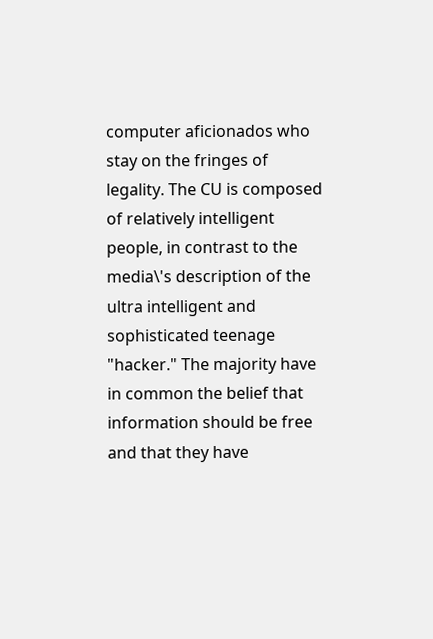computer aficionados who stay on the fringes of legality. The CU is composed of relatively intelligent people, in contrast to the media\'s description of the ultra intelligent and sophisticated teenage "hacker." The majority have in common the belief that information should be free and that they have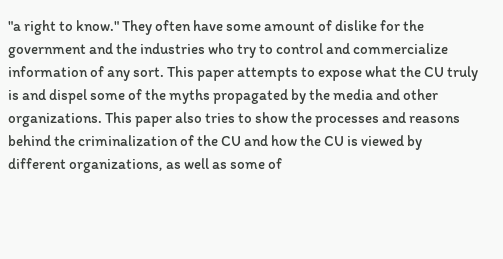"a right to know." They often have some amount of dislike for the government and the industries who try to control and commercialize information of any sort. This paper attempts to expose what the CU truly is and dispel some of the myths propagated by the media and other organizations. This paper also tries to show the processes and reasons behind the criminalization of the CU and how the CU is viewed by different organizations, as well as some of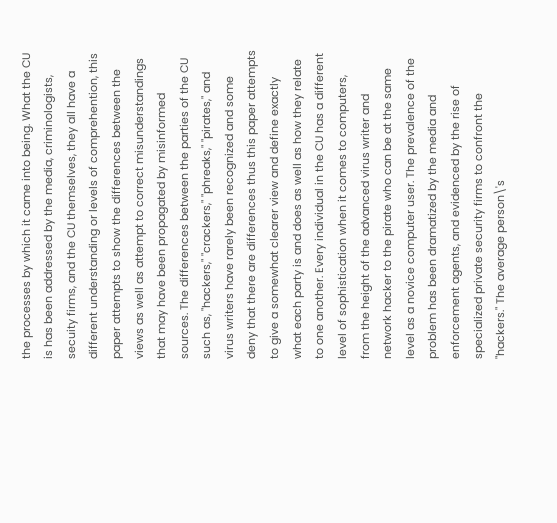the processes by which it came into being. What the CU is has been addressed by the media, criminologists, secuity firms, and the CU themselves, they all have a different understanding or levels of comprehention, this paper attempts to show the differences between the views as well as attempt to correct misunderstandings that may have been propagated by misinformed sources. The differences between the parties of the CU such as, "hackers," "crackers," "phreaks," "pirates," and virus writers have rarely been recognized and some deny that there are differences thus this paper attempts to give a somewhat clearer view and define exactly what each party is and does as well as how they relate to one another. Every individual in the CU has a different level of sophistication when it comes to computers, from the height of the advanced virus writer and network hacker to the pirate who can be at the same level as a novice computer user. The prevalence of the problem has been dramatized by the media and enforcement agents, and evidenced by the rise of specialized private security firms to confront the "hackers." The average person\'s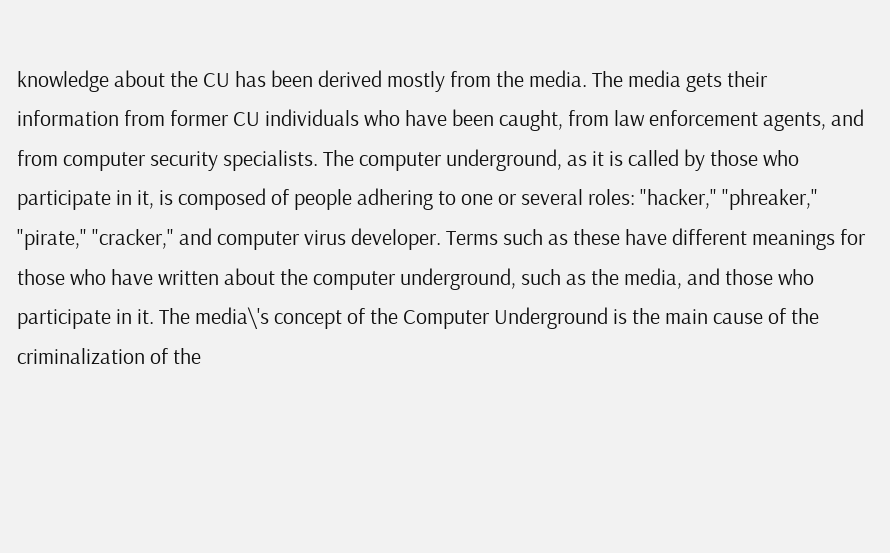knowledge about the CU has been derived mostly from the media. The media gets their information from former CU individuals who have been caught, from law enforcement agents, and from computer security specialists. The computer underground, as it is called by those who participate in it, is composed of people adhering to one or several roles: "hacker," "phreaker," "pirate," "cracker," and computer virus developer. Terms such as these have different meanings for those who have written about the computer underground, such as the media, and those who participate in it. The media\'s concept of the Computer Underground is the main cause of the criminalization of the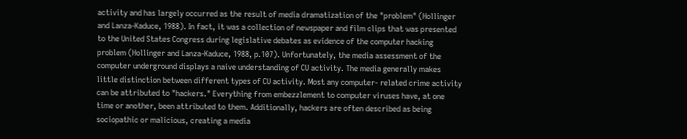activity and has largely occurred as the result of media dramatization of the "problem" (Hollinger and Lanza-Kaduce, 1988). In fact, it was a collection of newspaper and film clips that was presented to the United States Congress during legislative debates as evidence of the computer hacking problem (Hollinger and Lanza-Kaduce, 1988, p.107). Unfortunately, the media assessment of the computer underground displays a naive understanding of CU activity. The media generally makes little distinction between different types of CU activity. Most any computer- related crime activity can be attributed to "hackers." Everything from embezzlement to computer viruses have, at one time or another, been attributed to them. Additionally, hackers are often described as being sociopathic or malicious, creating a media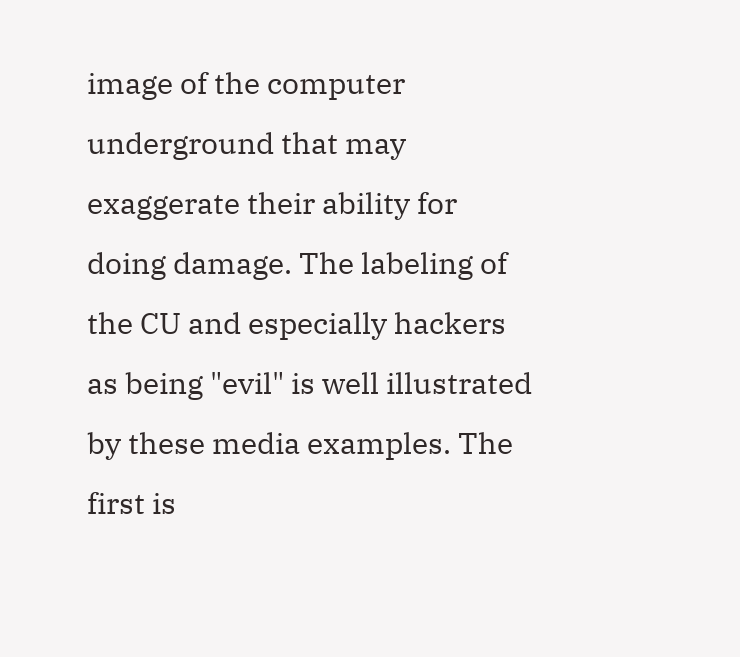image of the computer underground that may exaggerate their ability for doing damage. The labeling of the CU and especially hackers as being "evil" is well illustrated by these media examples. The first is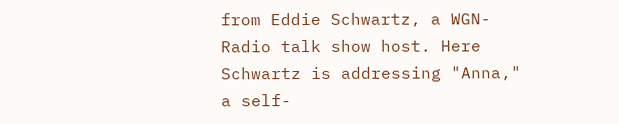from Eddie Schwartz, a WGN-Radio talk show host. Here Schwartz is addressing "Anna," a self-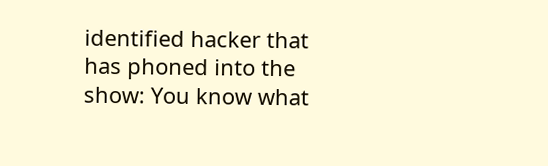identified hacker that has phoned into the show: You know what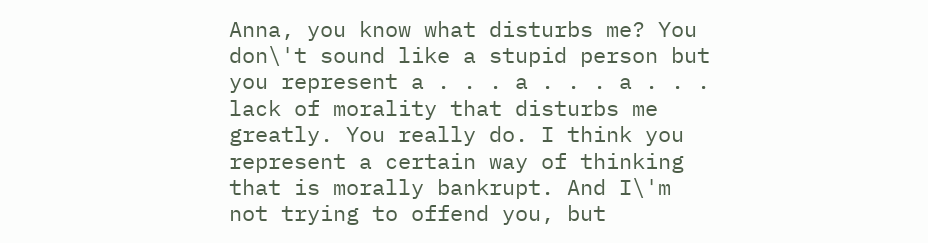Anna, you know what disturbs me? You don\'t sound like a stupid person but you represent a . . . a . . . a . . . lack of morality that disturbs me greatly. You really do. I think you represent a certain way of thinking that is morally bankrupt. And I\'m not trying to offend you, but